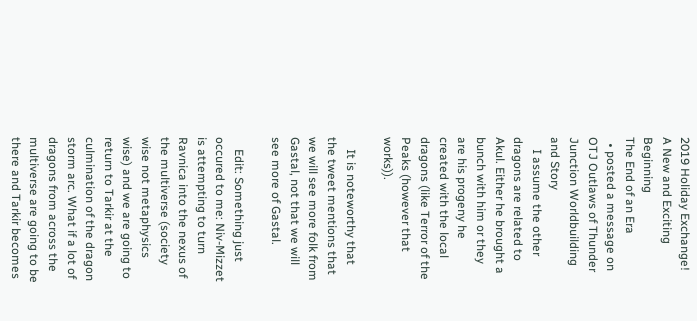2019 Holiday Exchange!
A New and Exciting Beginning
The End of an Era
  • posted a message on OTJ Outlaws of Thunder Junction Worldbuilding and Story
    I assume the other dragons are related to Akul. Either he brought a bunch with him or they are his progeny he created with the local dragons (like Terror of the Peaks (however that works)).

    It is noteworthy that the tweet mentions that we will see more folk from Gastal, not that we will see more of Gastal.

    Edit: Something just occured to me: Niv-Mizzet is attempting to turn Ravnica into the nexus of the multiverse (society wise not metaphysics wise) and we are going to return to Tarkir at the culmination of the dragon storm arc. What if a lot of dragons from across the multiverse are going to be there and Tarkir becomes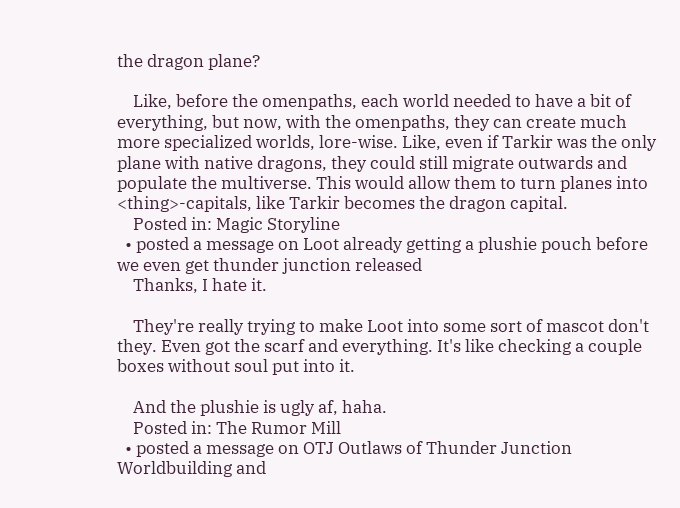the dragon plane?

    Like, before the omenpaths, each world needed to have a bit of everything, but now, with the omenpaths, they can create much more specialized worlds, lore-wise. Like, even if Tarkir was the only plane with native dragons, they could still migrate outwards and populate the multiverse. This would allow them to turn planes into <thing>-capitals, like Tarkir becomes the dragon capital.
    Posted in: Magic Storyline
  • posted a message on Loot already getting a plushie pouch before we even get thunder junction released
    Thanks, I hate it.

    They're really trying to make Loot into some sort of mascot don't they. Even got the scarf and everything. It's like checking a couple boxes without soul put into it.

    And the plushie is ugly af, haha.
    Posted in: The Rumor Mill
  • posted a message on OTJ Outlaws of Thunder Junction Worldbuilding and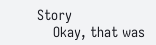Story
    Okay, that was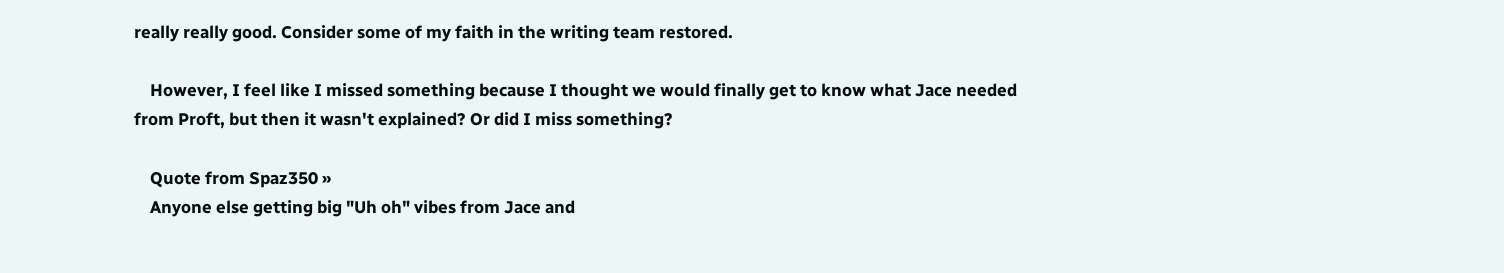really really good. Consider some of my faith in the writing team restored.

    However, I feel like I missed something because I thought we would finally get to know what Jace needed from Proft, but then it wasn't explained? Or did I miss something?

    Quote from Spaz350 »
    Anyone else getting big "Uh oh" vibes from Jace and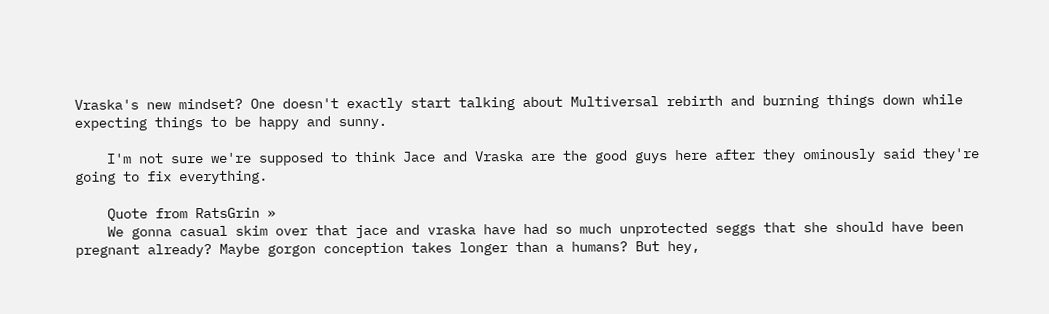Vraska's new mindset? One doesn't exactly start talking about Multiversal rebirth and burning things down while expecting things to be happy and sunny.

    I'm not sure we're supposed to think Jace and Vraska are the good guys here after they ominously said they're going to fix everything.

    Quote from RatsGrin »
    We gonna casual skim over that jace and vraska have had so much unprotected seggs that she should have been pregnant already? Maybe gorgon conception takes longer than a humans? But hey,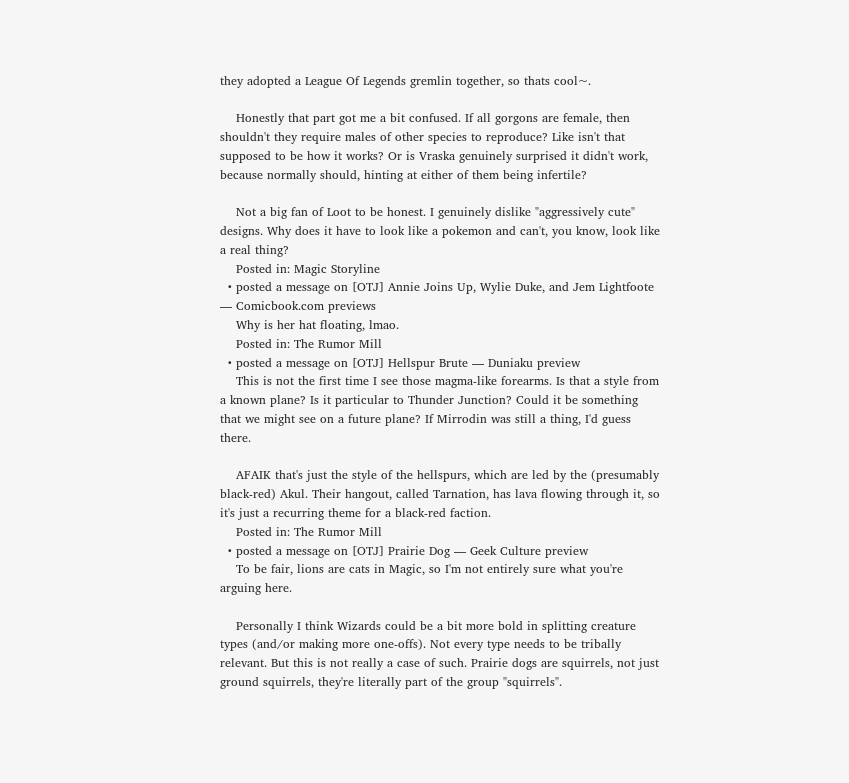they adopted a League Of Legends gremlin together, so thats cool~.

    Honestly that part got me a bit confused. If all gorgons are female, then shouldn't they require males of other species to reproduce? Like isn't that supposed to be how it works? Or is Vraska genuinely surprised it didn't work, because normally should, hinting at either of them being infertile?

    Not a big fan of Loot to be honest. I genuinely dislike "aggressively cute" designs. Why does it have to look like a pokemon and can't, you know, look like a real thing?
    Posted in: Magic Storyline
  • posted a message on [OTJ] Annie Joins Up, Wylie Duke, and Jem Lightfoote — Comicbook.com previews
    Why is her hat floating, lmao.
    Posted in: The Rumor Mill
  • posted a message on [OTJ] Hellspur Brute — Duniaku preview
    This is not the first time I see those magma-like forearms. Is that a style from a known plane? Is it particular to Thunder Junction? Could it be something that we might see on a future plane? If Mirrodin was still a thing, I'd guess there.

    AFAIK that's just the style of the hellspurs, which are led by the (presumably black-red) Akul. Their hangout, called Tarnation, has lava flowing through it, so it's just a recurring theme for a black-red faction.
    Posted in: The Rumor Mill
  • posted a message on [OTJ] Prairie Dog — Geek Culture preview
    To be fair, lions are cats in Magic, so I'm not entirely sure what you're arguing here.

    Personally I think Wizards could be a bit more bold in splitting creature types (and/or making more one-offs). Not every type needs to be tribally relevant. But this is not really a case of such. Prairie dogs are squirrels, not just ground squirrels, they're literally part of the group "squirrels".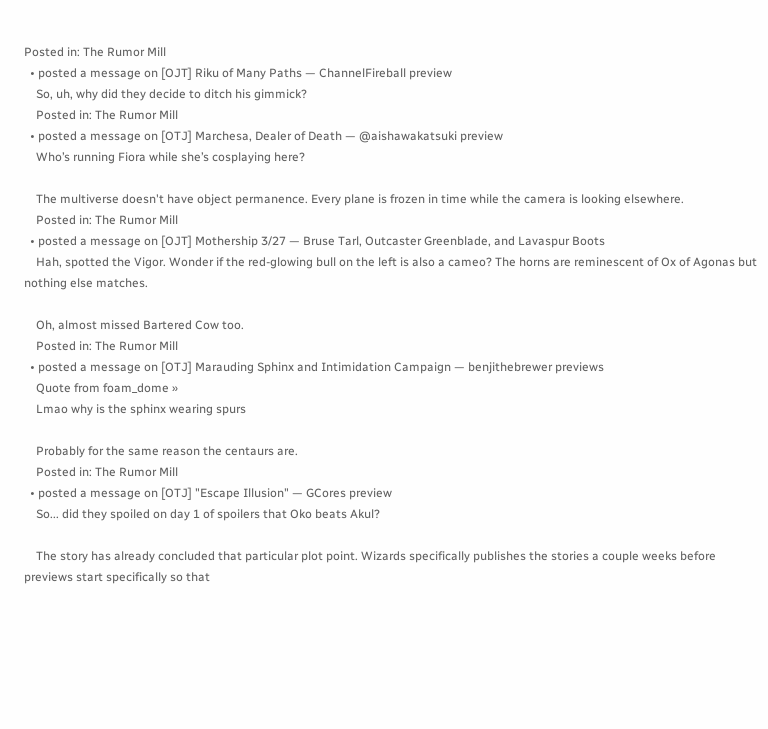Posted in: The Rumor Mill
  • posted a message on [OJT] Riku of Many Paths — ChannelFireball preview
    So, uh, why did they decide to ditch his gimmick?
    Posted in: The Rumor Mill
  • posted a message on [OTJ] Marchesa, Dealer of Death — @aishawakatsuki preview
    Who’s running Fiora while she’s cosplaying here?

    The multiverse doesn't have object permanence. Every plane is frozen in time while the camera is looking elsewhere.
    Posted in: The Rumor Mill
  • posted a message on [OJT] Mothership 3/27 — Bruse Tarl, Outcaster Greenblade, and Lavaspur Boots
    Hah, spotted the Vigor. Wonder if the red-glowing bull on the left is also a cameo? The horns are reminescent of Ox of Agonas but nothing else matches.

    Oh, almost missed Bartered Cow too.
    Posted in: The Rumor Mill
  • posted a message on [OTJ] Marauding Sphinx and Intimidation Campaign — benjithebrewer previews
    Quote from foam_dome »
    Lmao why is the sphinx wearing spurs

    Probably for the same reason the centaurs are.
    Posted in: The Rumor Mill
  • posted a message on [OTJ] "Escape Illusion" — GCores preview
    So... did they spoiled on day 1 of spoilers that Oko beats Akul?

    The story has already concluded that particular plot point. Wizards specifically publishes the stories a couple weeks before previews start specifically so that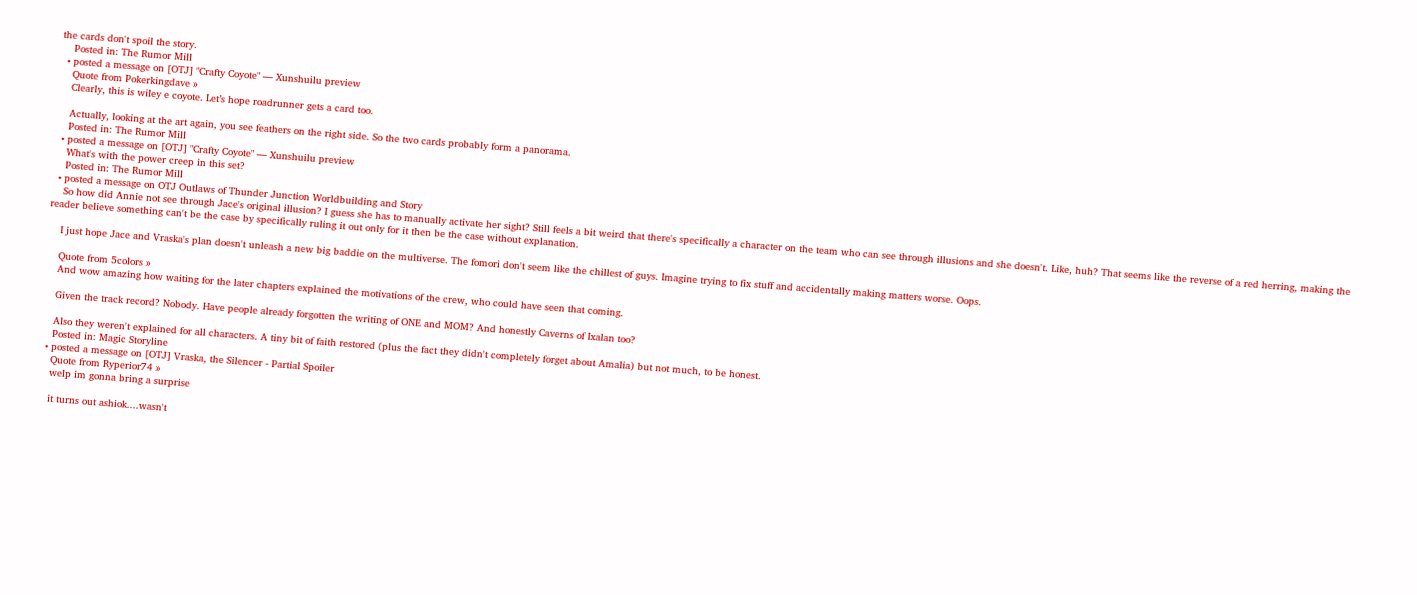the cards don't spoil the story.
    Posted in: The Rumor Mill
  • posted a message on [OTJ] "Crafty Coyote" — Xunshuilu preview
    Quote from Pokerkingdave »
    Clearly, this is wiley e coyote. Let’s hope roadrunner gets a card too.

    Actually, looking at the art again, you see feathers on the right side. So the two cards probably form a panorama.
    Posted in: The Rumor Mill
  • posted a message on [OTJ] "Crafty Coyote" — Xunshuilu preview
    What's with the power creep in this set?
    Posted in: The Rumor Mill
  • posted a message on OTJ Outlaws of Thunder Junction Worldbuilding and Story
    So how did Annie not see through Jace's original illusion? I guess she has to manually activate her sight? Still feels a bit weird that there's specifically a character on the team who can see through illusions and she doesn't. Like, huh? That seems like the reverse of a red herring, making the reader believe something can't be the case by specifically ruling it out only for it then be the case without explanation.

    I just hope Jace and Vraska's plan doesn't unleash a new big baddie on the multiverse. The fomori don't seem like the chillest of guys. Imagine trying to fix stuff and accidentally making matters worse. Oops.

    Quote from 5colors »
    And wow amazing how waiting for the later chapters explained the motivations of the crew, who could have seen that coming.

    Given the track record? Nobody. Have people already forgotten the writing of ONE and MOM? And honestly Caverns of Ixalan too?

    Also they weren't explained for all characters. A tiny bit of faith restored (plus the fact they didn't completely forget about Amalia) but not much, to be honest.
    Posted in: Magic Storyline
  • posted a message on [OTJ] Vraska, the Silencer - Partial Spoiler
    Quote from Ryperior74 »
    welp im gonna bring a surprise

    it turns out ashiok....wasn't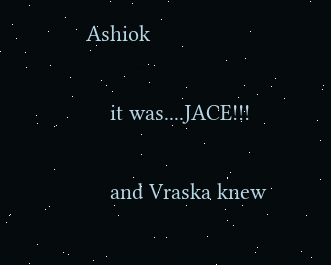Ashiok

    it was....JACE!!!

    and Vraska knew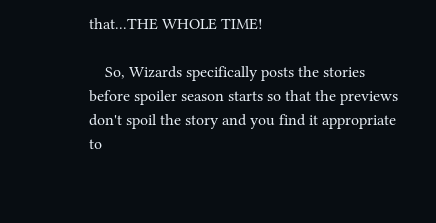that...THE WHOLE TIME!

    So, Wizards specifically posts the stories before spoiler season starts so that the previews don't spoil the story and you find it appropriate to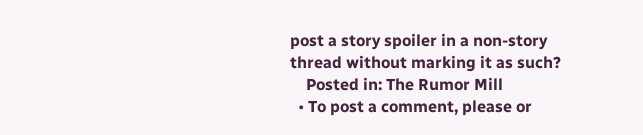post a story spoiler in a non-story thread without marking it as such?
    Posted in: The Rumor Mill
  • To post a comment, please or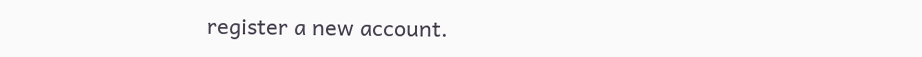register a new account.